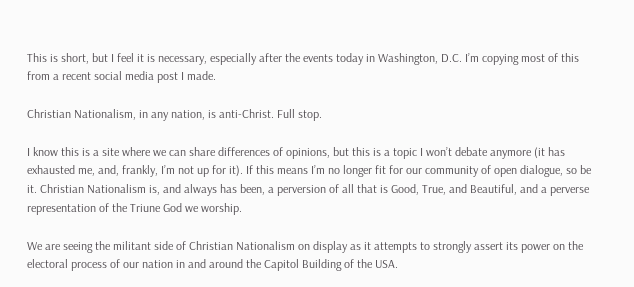This is short, but I feel it is necessary, especially after the events today in Washington, D.C. I’m copying most of this from a recent social media post I made.

Christian Nationalism, in any nation, is anti-Christ. Full stop.

I know this is a site where we can share differences of opinions, but this is a topic I won’t debate anymore (it has exhausted me, and, frankly, I’m not up for it). If this means I’m no longer fit for our community of open dialogue, so be it. Christian Nationalism is, and always has been, a perversion of all that is Good, True, and Beautiful, and a perverse representation of the Triune God we worship.

We are seeing the militant side of Christian Nationalism on display as it attempts to strongly assert its power on the electoral process of our nation in and around the Capitol Building of the USA.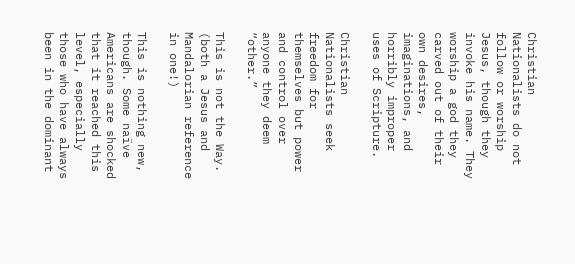Christian Nationalists do not follow or worship Jesus, though they invoke his name. They worship a god they carved out of their own desires, imaginations, and horribly improper uses of Scripture.

Christian Nationalists seek freedom for themselves but power and control over anyone they deem “other.”

This is not the Way. (both a Jesus and Mandalorian reference in one!)

This is nothing new, though. Some naïve Americans are shocked that it reached this level, especially those who have always been in the dominant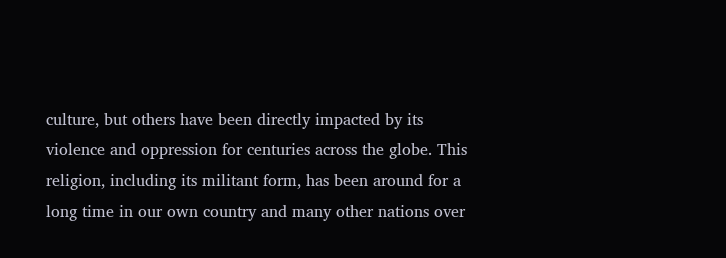culture, but others have been directly impacted by its violence and oppression for centuries across the globe. This religion, including its militant form, has been around for a long time in our own country and many other nations over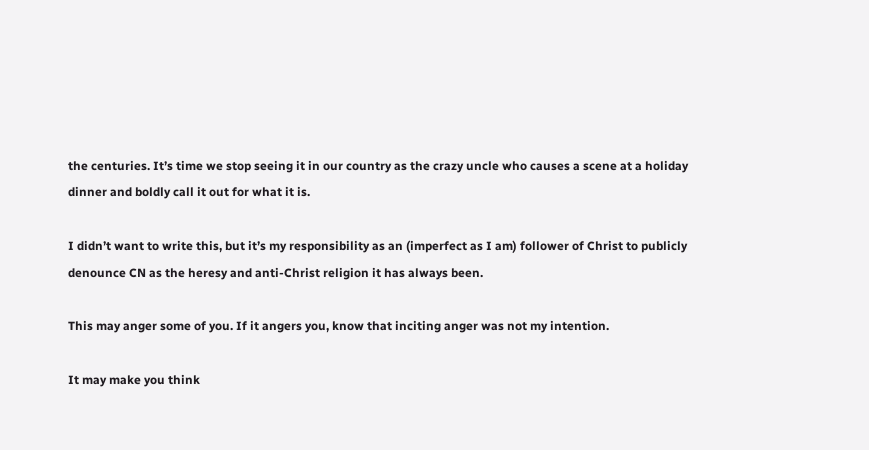the centuries. It’s time we stop seeing it in our country as the crazy uncle who causes a scene at a holiday dinner and boldly call it out for what it is.

I didn’t want to write this, but it’s my responsibility as an (imperfect as I am) follower of Christ to publicly denounce CN as the heresy and anti-Christ religion it has always been.

This may anger some of you. If it angers you, know that inciting anger was not my intention.

It may make you think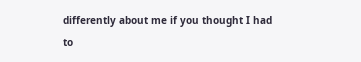differently about me if you thought I had to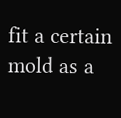fit a certain mold as a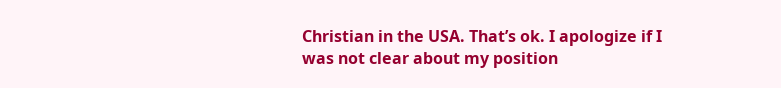Christian in the USA. That’s ok. I apologize if I was not clear about my position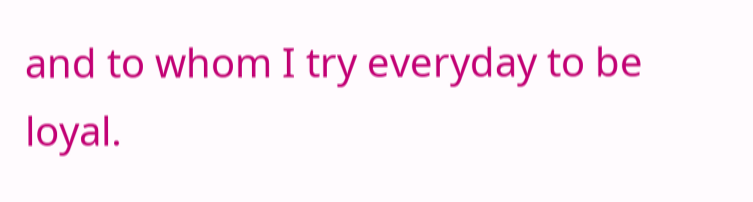and to whom I try everyday to be loyal.